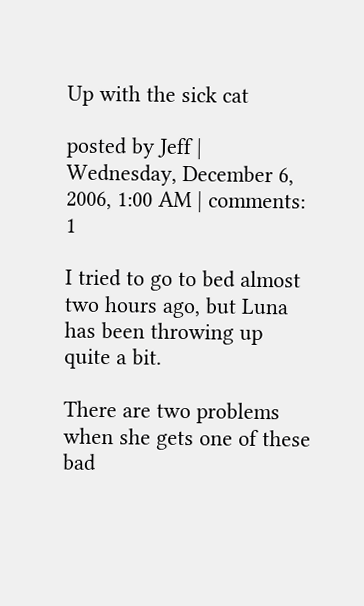Up with the sick cat

posted by Jeff | Wednesday, December 6, 2006, 1:00 AM | comments: 1

I tried to go to bed almost two hours ago, but Luna has been throwing up quite a bit.

There are two problems when she gets one of these bad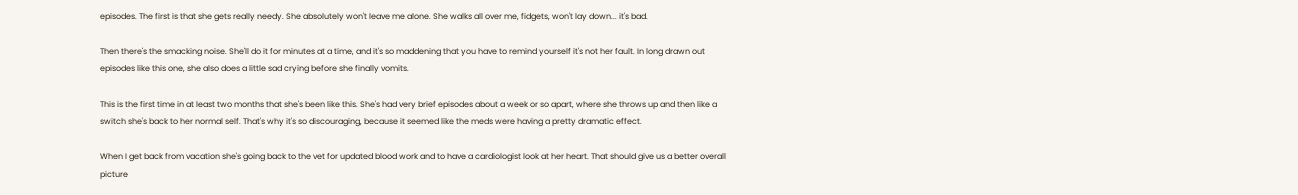episodes. The first is that she gets really needy. She absolutely won't leave me alone. She walks all over me, fidgets, won't lay down... it's bad.

Then there's the smacking noise. She'll do it for minutes at a time, and it's so maddening that you have to remind yourself it's not her fault. In long drawn out episodes like this one, she also does a little sad crying before she finally vomits.

This is the first time in at least two months that she's been like this. She's had very brief episodes about a week or so apart, where she throws up and then like a switch she's back to her normal self. That's why it's so discouraging, because it seemed like the meds were having a pretty dramatic effect.

When I get back from vacation she's going back to the vet for updated blood work and to have a cardiologist look at her heart. That should give us a better overall picture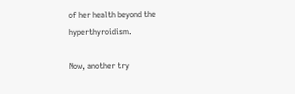of her health beyond the hyperthyroidism.

Now, another try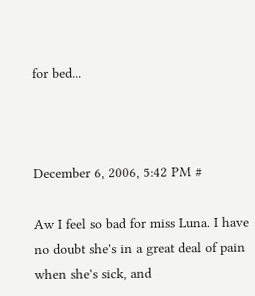for bed...



December 6, 2006, 5:42 PM #

Aw I feel so bad for miss Luna. I have no doubt she's in a great deal of pain when she's sick, and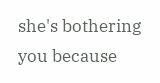she's bothering you because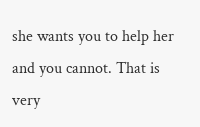she wants you to help her and you cannot. That is very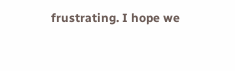frustrating. I hope we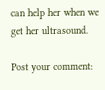can help her when we get her ultrasound.

Post your comment: